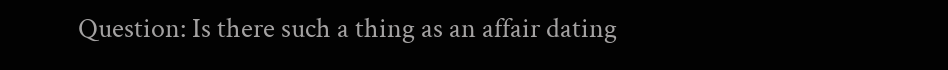Question: Is there such a thing as an affair dating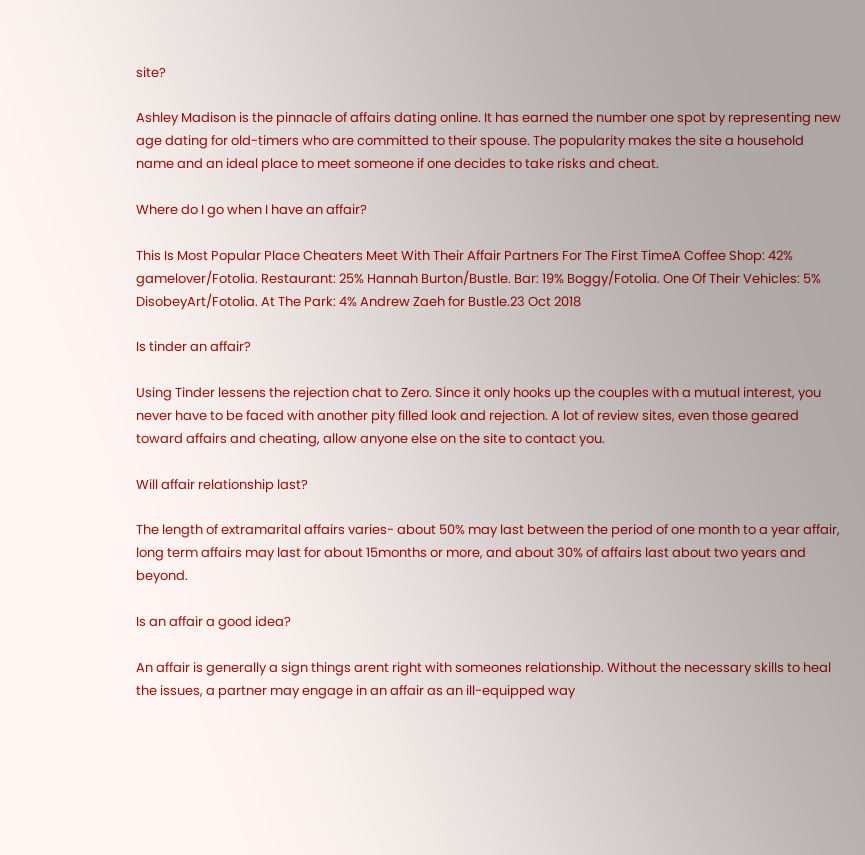site?

Ashley Madison is the pinnacle of affairs dating online. It has earned the number one spot by representing new age dating for old-timers who are committed to their spouse. The popularity makes the site a household name and an ideal place to meet someone if one decides to take risks and cheat.

Where do I go when I have an affair?

This Is Most Popular Place Cheaters Meet With Their Affair Partners For The First TimeA Coffee Shop: 42% gamelover/Fotolia. Restaurant: 25% Hannah Burton/Bustle. Bar: 19% Boggy/Fotolia. One Of Their Vehicles: 5% DisobeyArt/Fotolia. At The Park: 4% Andrew Zaeh for Bustle.23 Oct 2018

Is tinder an affair?

Using Tinder lessens the rejection chat to Zero. Since it only hooks up the couples with a mutual interest, you never have to be faced with another pity filled look and rejection. A lot of review sites, even those geared toward affairs and cheating, allow anyone else on the site to contact you.

Will affair relationship last?

The length of extramarital affairs varies- about 50% may last between the period of one month to a year affair, long term affairs may last for about 15months or more, and about 30% of affairs last about two years and beyond.

Is an affair a good idea?

An affair is generally a sign things arent right with someones relationship. Without the necessary skills to heal the issues, a partner may engage in an affair as an ill-equipped way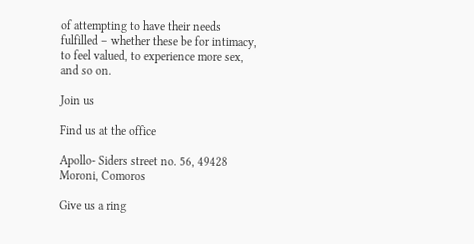of attempting to have their needs fulfilled – whether these be for intimacy, to feel valued, to experience more sex, and so on.

Join us

Find us at the office

Apollo- Siders street no. 56, 49428 Moroni, Comoros

Give us a ring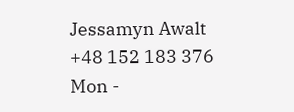Jessamyn Awalt
+48 152 183 376
Mon -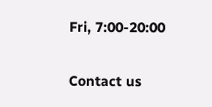Fri, 7:00-20:00

Contact us